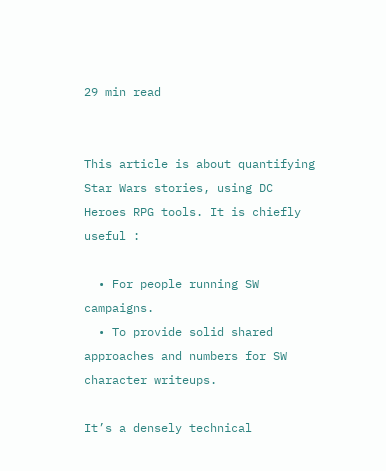29 min read


This article is about quantifying Star Wars stories, using DC Heroes RPG tools. It is chiefly useful :

  • For people running SW campaigns.
  • To provide solid shared approaches and numbers for SW character writeups.

It’s a densely technical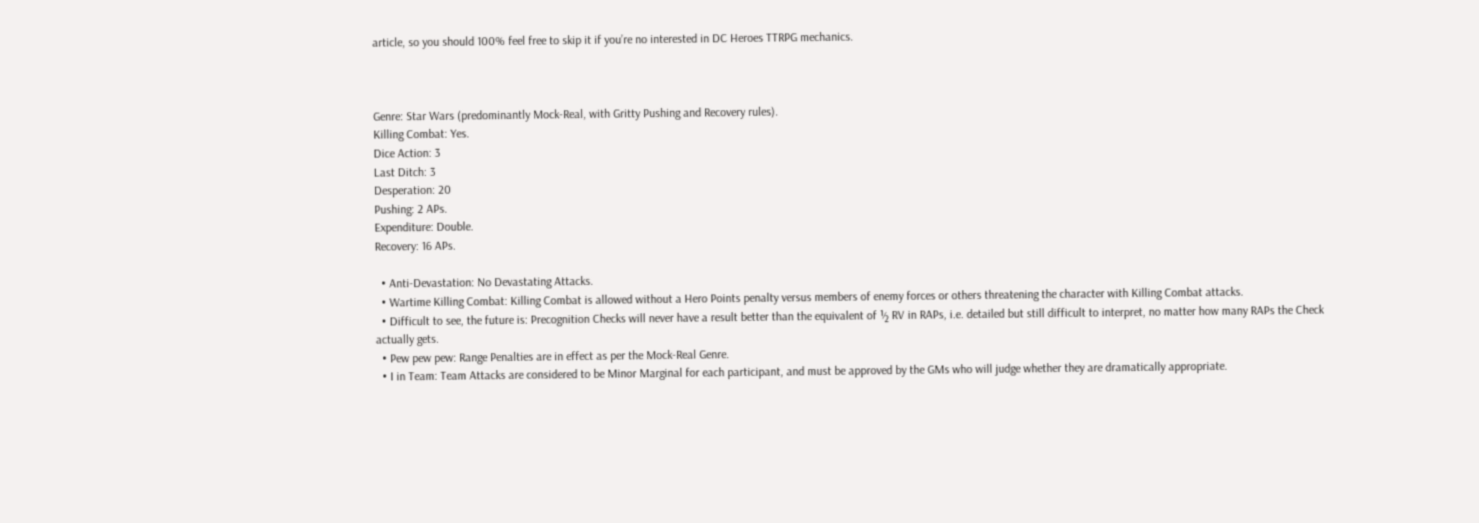article, so you should 100% feel free to skip it if you’re no interested in DC Heroes TTRPG mechanics.



Genre: Star Wars (predominantly Mock-Real, with Gritty Pushing and Recovery rules).
Killing Combat: Yes.
Dice Action: 3
Last Ditch: 3
Desperation: 20
Pushing: 2 APs.
Expenditure: Double.
Recovery: 16 APs.

  • Anti-Devastation: No Devastating Attacks.
  • Wartime Killing Combat: Killing Combat is allowed without a Hero Points penalty versus members of enemy forces or others threatening the character with Killing Combat attacks.
  • Difficult to see, the future is: Precognition Checks will never have a result better than the equivalent of ½ RV in RAPs, i.e. detailed but still difficult to interpret, no matter how many RAPs the Check actually gets.
  • Pew pew pew: Range Penalties are in effect as per the Mock-Real Genre.
  • I in Team: Team Attacks are considered to be Minor Marginal for each participant, and must be approved by the GMs who will judge whether they are dramatically appropriate.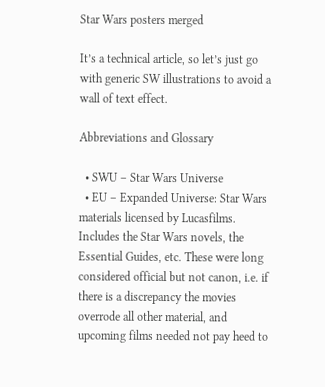Star Wars posters merged

It’s a technical article, so let’s just go with generic SW illustrations to avoid a wall of text effect.

Abbreviations and Glossary

  • SWU – Star Wars Universe
  • EU – Expanded Universe: Star Wars materials licensed by Lucasfilms. Includes the Star Wars novels, the Essential Guides, etc. These were long considered official but not canon, i.e. if there is a discrepancy the movies overrode all other material, and upcoming films needed not pay heed to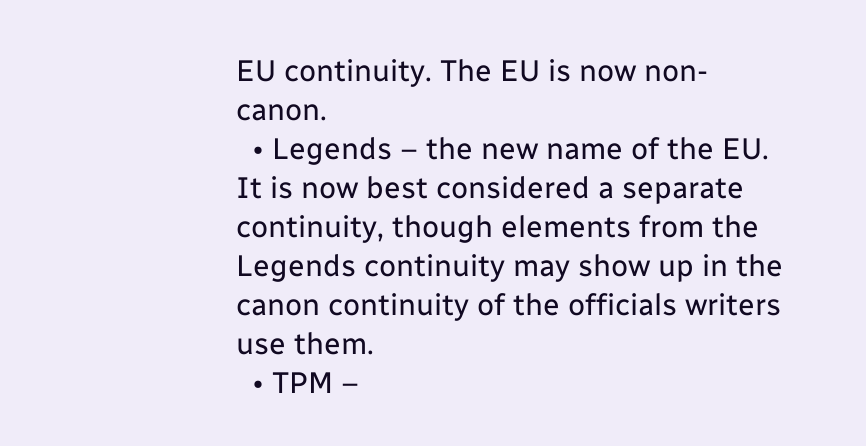EU continuity. The EU is now non-canon.
  • Legends – the new name of the EU. It is now best considered a separate continuity, though elements from the Legends continuity may show up in the canon continuity of the officials writers use them.
  • TPM –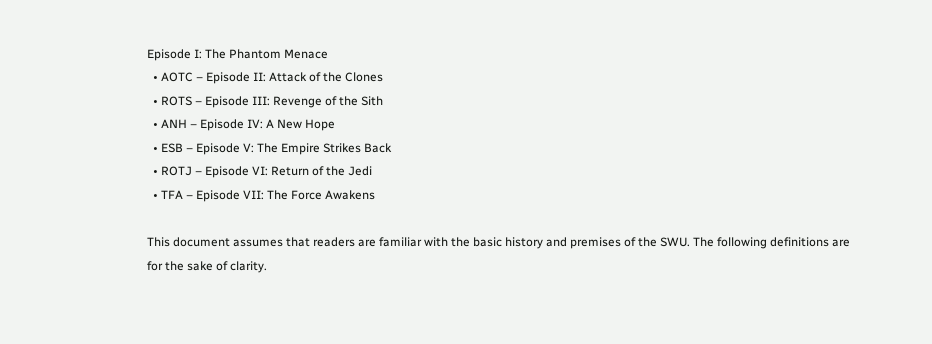Episode I: The Phantom Menace
  • AOTC – Episode II: Attack of the Clones
  • ROTS – Episode III: Revenge of the Sith
  • ANH – Episode IV: A New Hope
  • ESB – Episode V: The Empire Strikes Back
  • ROTJ – Episode VI: Return of the Jedi
  • TFA – Episode VII: The Force Awakens

This document assumes that readers are familiar with the basic history and premises of the SWU. The following definitions are for the sake of clarity.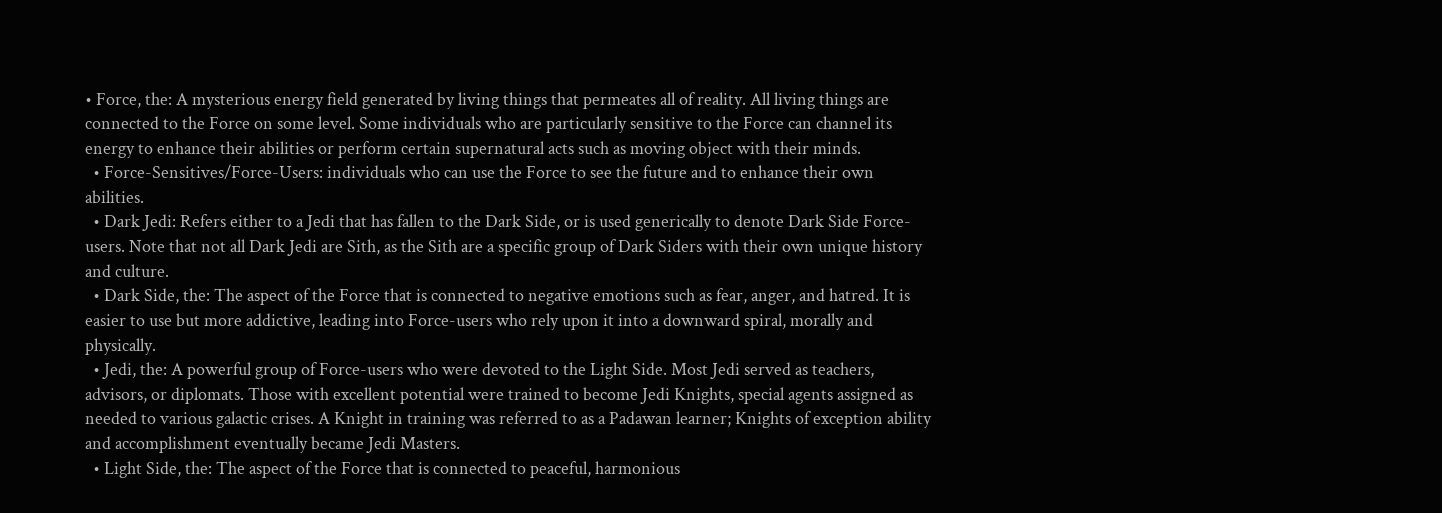• Force, the: A mysterious energy field generated by living things that permeates all of reality. All living things are connected to the Force on some level. Some individuals who are particularly sensitive to the Force can channel its energy to enhance their abilities or perform certain supernatural acts such as moving object with their minds.
  • Force-Sensitives/Force-Users: individuals who can use the Force to see the future and to enhance their own abilities.
  • Dark Jedi: Refers either to a Jedi that has fallen to the Dark Side, or is used generically to denote Dark Side Force-users. Note that not all Dark Jedi are Sith, as the Sith are a specific group of Dark Siders with their own unique history and culture.
  • Dark Side, the: The aspect of the Force that is connected to negative emotions such as fear, anger, and hatred. It is easier to use but more addictive, leading into Force-users who rely upon it into a downward spiral, morally and physically.
  • Jedi, the: A powerful group of Force-users who were devoted to the Light Side. Most Jedi served as teachers, advisors, or diplomats. Those with excellent potential were trained to become Jedi Knights, special agents assigned as needed to various galactic crises. A Knight in training was referred to as a Padawan learner; Knights of exception ability and accomplishment eventually became Jedi Masters.
  • Light Side, the: The aspect of the Force that is connected to peaceful, harmonious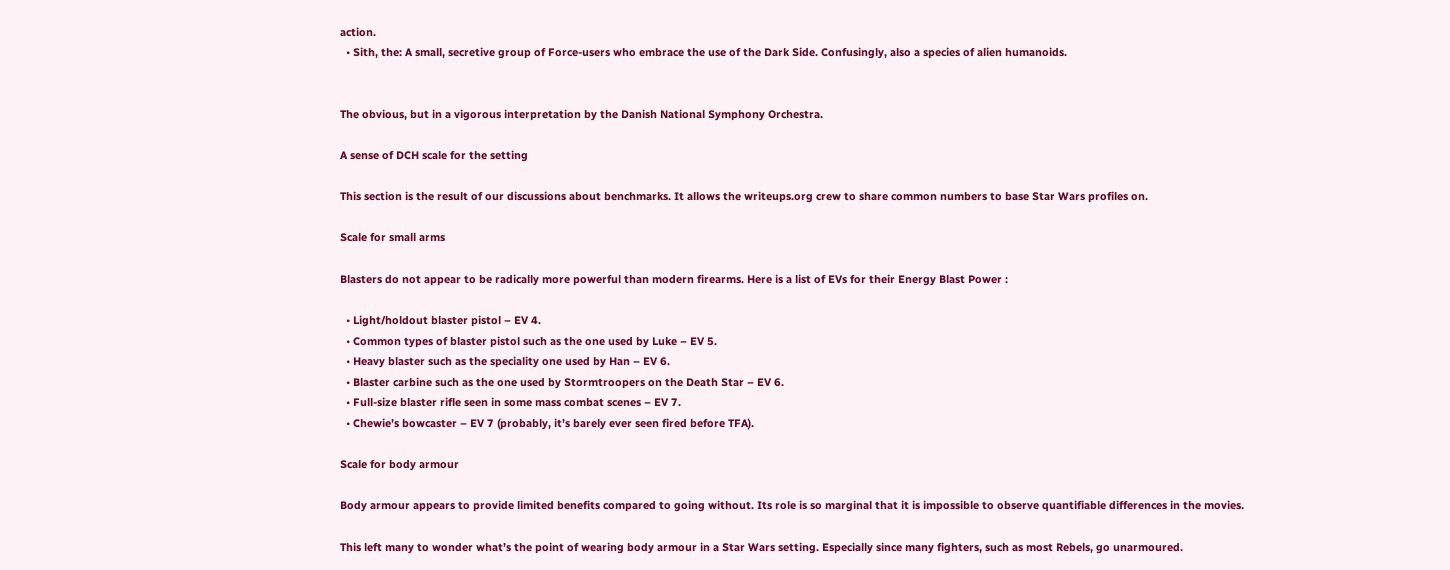action.
  • Sith, the: A small, secretive group of Force-users who embrace the use of the Dark Side. Confusingly, also a species of alien humanoids.


The obvious, but in a vigorous interpretation by the Danish National Symphony Orchestra.

A sense of DCH scale for the setting

This section is the result of our discussions about benchmarks. It allows the writeups.org crew to share common numbers to base Star Wars profiles on.

Scale for small arms

Blasters do not appear to be radically more powerful than modern firearms. Here is a list of EVs for their Energy Blast Power :

  • Light/holdout blaster pistol – EV 4.
  • Common types of blaster pistol such as the one used by Luke – EV 5.
  • Heavy blaster such as the speciality one used by Han – EV 6.
  • Blaster carbine such as the one used by Stormtroopers on the Death Star – EV 6.
  • Full-size blaster rifle seen in some mass combat scenes – EV 7.
  • Chewie’s bowcaster – EV 7 (probably, it’s barely ever seen fired before TFA).

Scale for body armour

Body armour appears to provide limited benefits compared to going without. Its role is so marginal that it is impossible to observe quantifiable differences in the movies.

This left many to wonder what’s the point of wearing body armour in a Star Wars setting. Especially since many fighters, such as most Rebels, go unarmoured.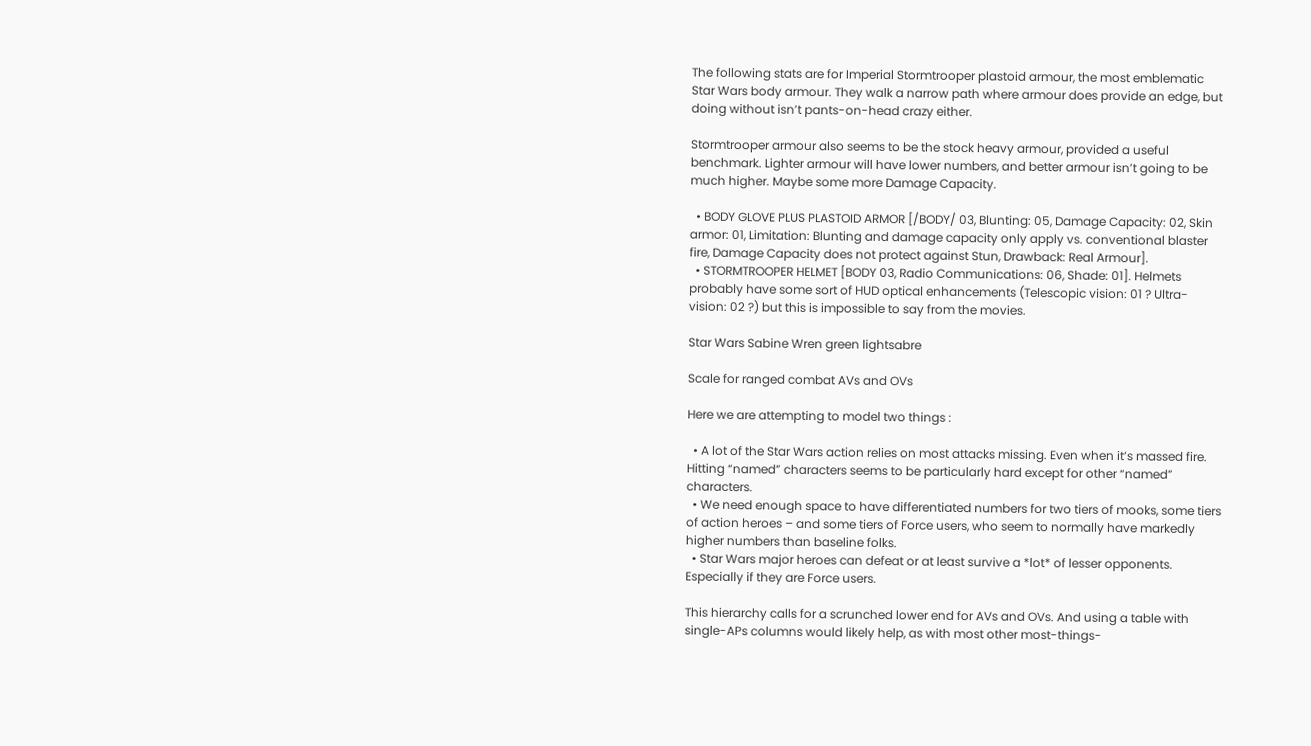The following stats are for Imperial Stormtrooper plastoid armour, the most emblematic Star Wars body armour. They walk a narrow path where armour does provide an edge, but doing without isn’t pants-on-head crazy either.

Stormtrooper armour also seems to be the stock heavy armour, provided a useful benchmark. Lighter armour will have lower numbers, and better armour isn’t going to be much higher. Maybe some more Damage Capacity.

  • BODY GLOVE PLUS PLASTOID ARMOR [/BODY/ 03, Blunting: 05, Damage Capacity: 02, Skin armor: 01, Limitation: Blunting and damage capacity only apply vs. conventional blaster fire, Damage Capacity does not protect against Stun, Drawback: Real Armour].
  • STORMTROOPER HELMET [BODY 03, Radio Communications: 06, Shade: 01]. Helmets probably have some sort of HUD optical enhancements (Telescopic vision: 01 ? Ultra-vision: 02 ?) but this is impossible to say from the movies.

Star Wars Sabine Wren green lightsabre

Scale for ranged combat AVs and OVs

Here we are attempting to model two things :

  • A lot of the Star Wars action relies on most attacks missing. Even when it’s massed fire. Hitting “named” characters seems to be particularly hard except for other “named” characters.
  • We need enough space to have differentiated numbers for two tiers of mooks, some tiers of action heroes – and some tiers of Force users, who seem to normally have markedly higher numbers than baseline folks.
  • Star Wars major heroes can defeat or at least survive a *lot* of lesser opponents. Especially if they are Force users.

This hierarchy calls for a scrunched lower end for AVs and OVs. And using a table with single-APs columns would likely help, as with most other most-things-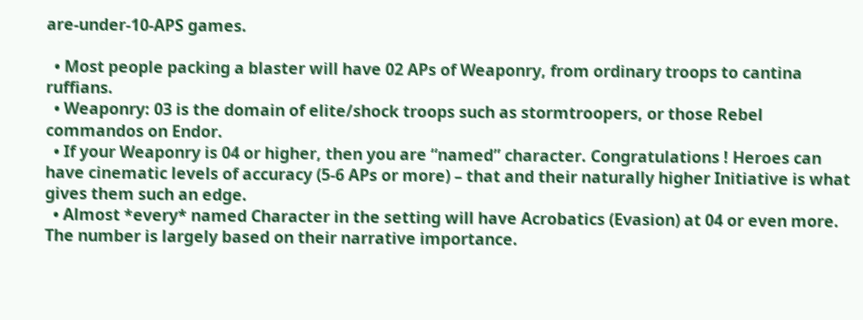are-under-10-APS games.

  • Most people packing a blaster will have 02 APs of Weaponry, from ordinary troops to cantina ruffians.
  • Weaponry: 03 is the domain of elite/shock troops such as stormtroopers, or those Rebel commandos on Endor.
  • If your Weaponry is 04 or higher, then you are “named” character. Congratulations ! Heroes can have cinematic levels of accuracy (5-6 APs or more) – that and their naturally higher Initiative is what gives them such an edge.
  • Almost *every* named Character in the setting will have Acrobatics (Evasion) at 04 or even more. The number is largely based on their narrative importance.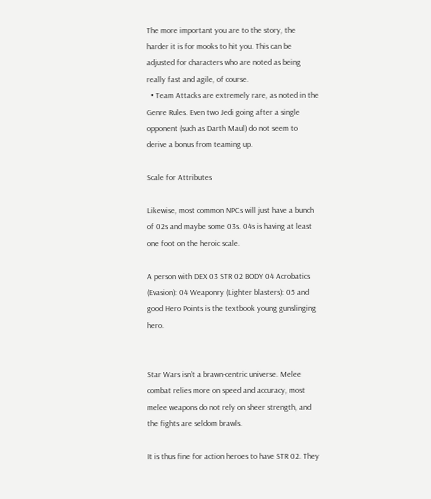The more important you are to the story, the harder it is for mooks to hit you. This can be adjusted for characters who are noted as being really fast and agile, of course.
  • Team Attacks are extremely rare, as noted in the Genre Rules. Even two Jedi going after a single opponent (such as Darth Maul) do not seem to derive a bonus from teaming up.

Scale for Attributes

Likewise, most common NPCs will just have a bunch of 02s and maybe some 03s. 04s is having at least one foot on the heroic scale.

A person with DEX 03 STR 02 BODY 04 Acrobatics (Evasion): 04 Weaponry (Lighter blasters): 05 and good Hero Points is the textbook young gunslinging hero.


Star Wars isn’t a brawn-centric universe. Melee combat relies more on speed and accuracy, most melee weapons do not rely on sheer strength, and the fights are seldom brawls.

It is thus fine for action heroes to have STR 02. They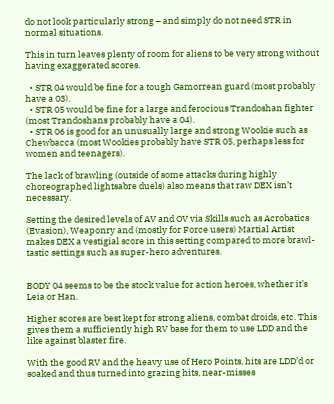do not look particularly strong – and simply do not need STR in normal situations.

This in turn leaves plenty of room for aliens to be very strong without having exaggerated scores.

  • STR 04 would be fine for a tough Gamorrean guard (most probably have a 03).
  • STR 05 would be fine for a large and ferocious Trandoshan fighter (most Trandoshans probably have a 04).
  • STR 06 is good for an unusually large and strong Wookie such as Chewbacca (most Wookies probably have STR 05, perhaps less for women and teenagers).

The lack of brawling (outside of some attacks during highly choreographed lightsabre duels) also means that raw DEX isn’t necessary.

Setting the desired levels of AV and OV via Skills such as Acrobatics (Evasion), Weaponry and (mostly for Force users) Martial Artist makes DEX a vestigial score in this setting compared to more brawl-tastic settings such as super-hero adventures.


BODY 04 seems to be the stock value for action heroes, whether it’s Leia or Han.

Higher scores are best kept for strong aliens, combat droids, etc. This gives them a sufficiently high RV base for them to use LDD and the like against blaster fire.

With the good RV and the heavy use of Hero Points, hits are LDD’d or soaked and thus turned into grazing hits, near-misses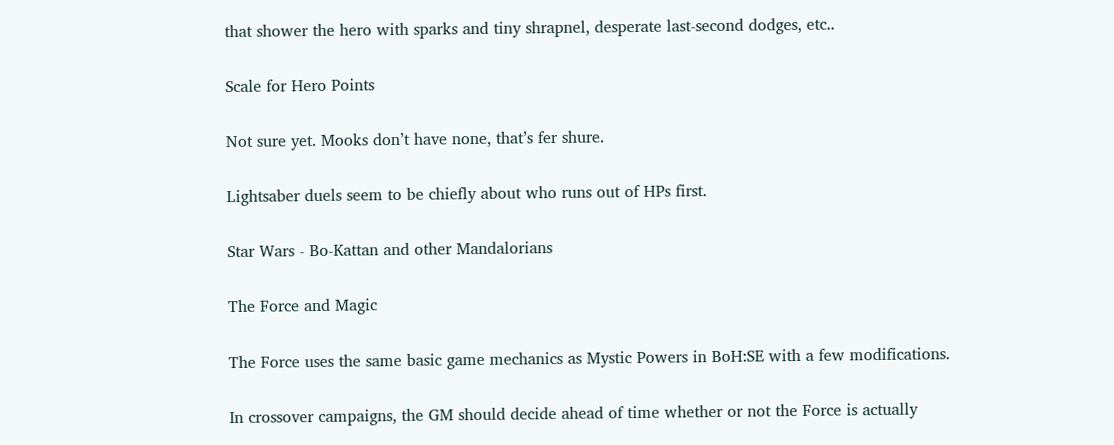that shower the hero with sparks and tiny shrapnel, desperate last-second dodges, etc..

Scale for Hero Points

Not sure yet. Mooks don’t have none, that’s fer shure.

Lightsaber duels seem to be chiefly about who runs out of HPs first.

Star Wars - Bo-Kattan and other Mandalorians

The Force and Magic

The Force uses the same basic game mechanics as Mystic Powers in BoH:SE with a few modifications.

In crossover campaigns, the GM should decide ahead of time whether or not the Force is actually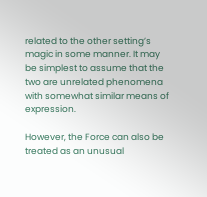related to the other setting’s magic in some manner. It may be simplest to assume that the two are unrelated phenomena with somewhat similar means of expression.

However, the Force can also be treated as an unusual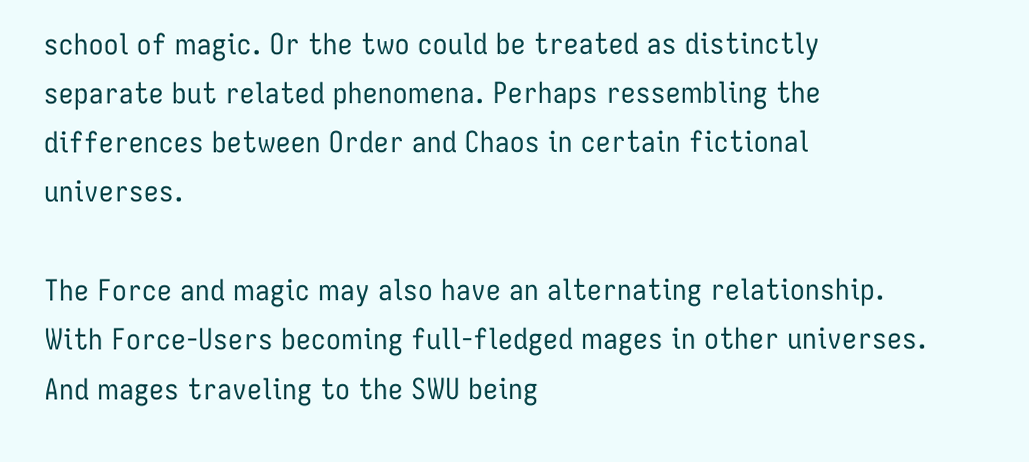school of magic. Or the two could be treated as distinctly separate but related phenomena. Perhaps ressembling the differences between Order and Chaos in certain fictional universes.

The Force and magic may also have an alternating relationship. With Force-Users becoming full-fledged mages in other universes. And mages traveling to the SWU being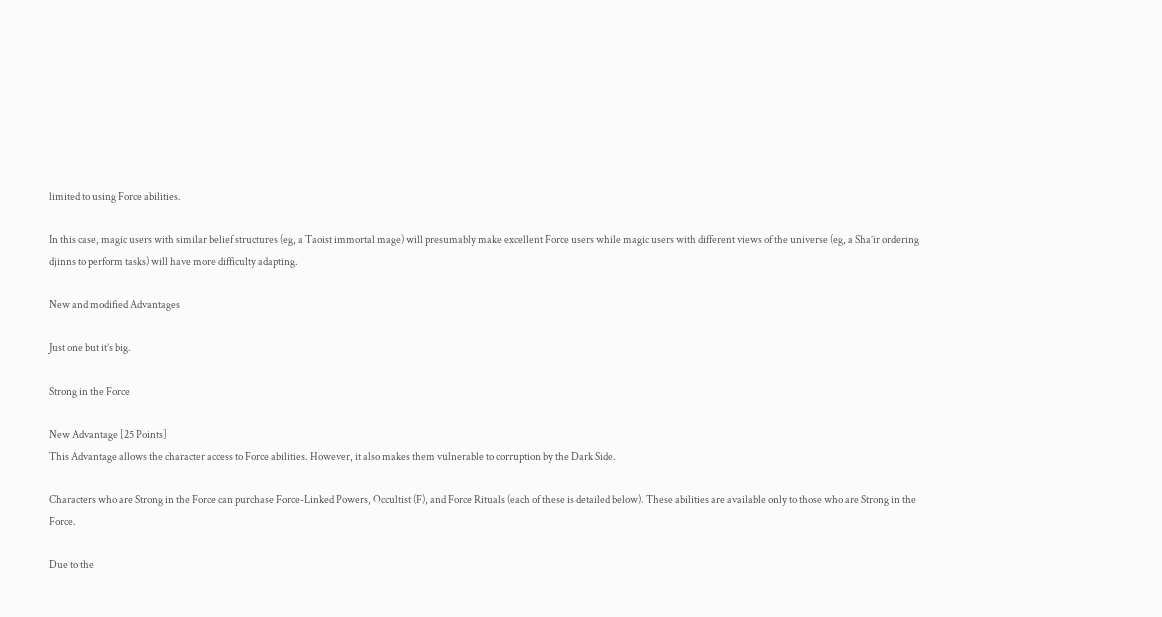limited to using Force abilities.

In this case, magic users with similar belief structures (eg, a Taoist immortal mage) will presumably make excellent Force users while magic users with different views of the universe (eg, a Sha’ir ordering djinns to perform tasks) will have more difficulty adapting.

New and modified Advantages

Just one but it’s big.

Strong in the Force

New Advantage [25 Points]
This Advantage allows the character access to Force abilities. However, it also makes them vulnerable to corruption by the Dark Side.

Characters who are Strong in the Force can purchase Force-Linked Powers, Occultist (F), and Force Rituals (each of these is detailed below). These abilities are available only to those who are Strong in the Force.

Due to the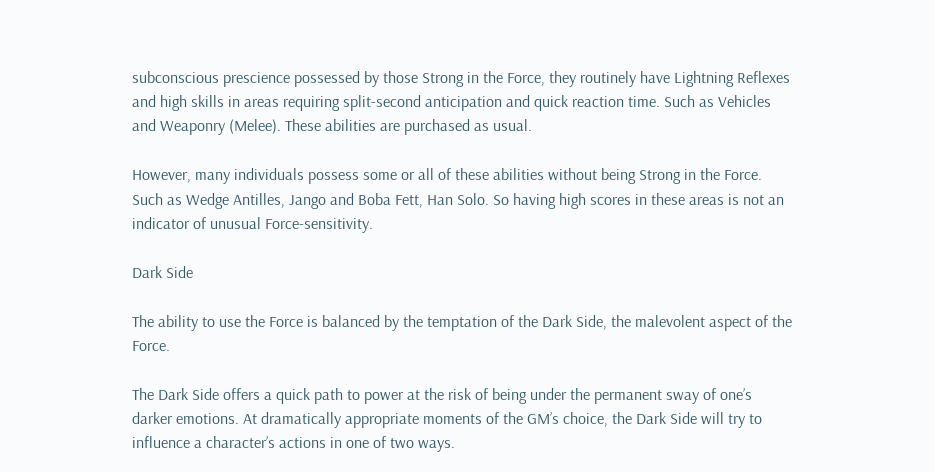subconscious prescience possessed by those Strong in the Force, they routinely have Lightning Reflexes and high skills in areas requiring split-second anticipation and quick reaction time. Such as Vehicles and Weaponry (Melee). These abilities are purchased as usual.

However, many individuals possess some or all of these abilities without being Strong in the Force. Such as Wedge Antilles, Jango and Boba Fett, Han Solo. So having high scores in these areas is not an indicator of unusual Force-sensitivity.

Dark Side

The ability to use the Force is balanced by the temptation of the Dark Side, the malevolent aspect of the Force.

The Dark Side offers a quick path to power at the risk of being under the permanent sway of one’s darker emotions. At dramatically appropriate moments of the GM’s choice, the Dark Side will try to influence a character’s actions in one of two ways.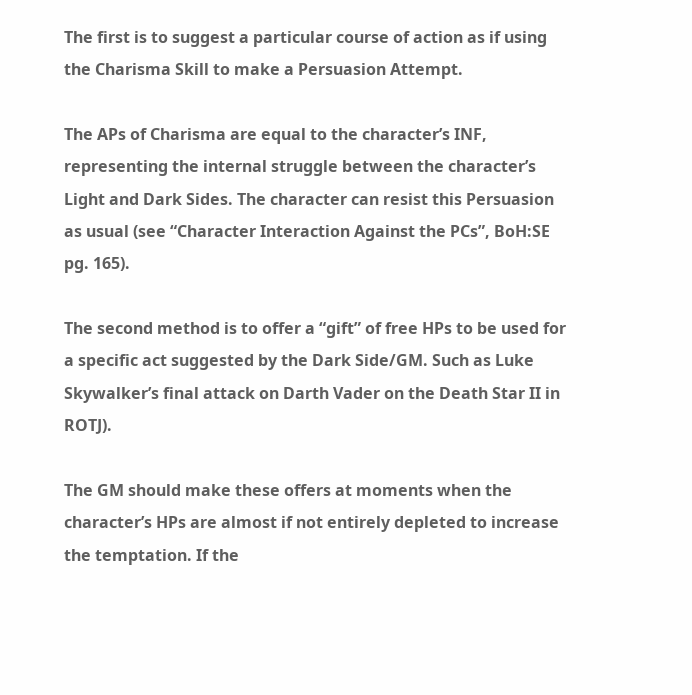The first is to suggest a particular course of action as if using the Charisma Skill to make a Persuasion Attempt.

The APs of Charisma are equal to the character’s INF, representing the internal struggle between the character’s Light and Dark Sides. The character can resist this Persuasion as usual (see “Character Interaction Against the PCs”, BoH:SE pg. 165).

The second method is to offer a “gift” of free HPs to be used for a specific act suggested by the Dark Side/GM. Such as Luke Skywalker’s final attack on Darth Vader on the Death Star II in ROTJ).

The GM should make these offers at moments when the character’s HPs are almost if not entirely depleted to increase the temptation. If the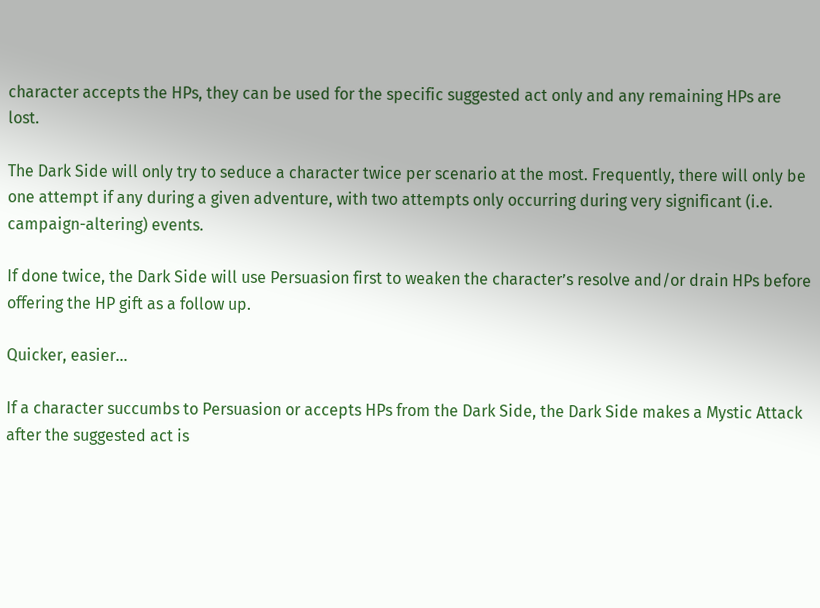character accepts the HPs, they can be used for the specific suggested act only and any remaining HPs are lost.

The Dark Side will only try to seduce a character twice per scenario at the most. Frequently, there will only be one attempt if any during a given adventure, with two attempts only occurring during very significant (i.e. campaign-altering) events.

If done twice, the Dark Side will use Persuasion first to weaken the character’s resolve and/or drain HPs before offering the HP gift as a follow up.

Quicker, easier…

If a character succumbs to Persuasion or accepts HPs from the Dark Side, the Dark Side makes a Mystic Attack after the suggested act is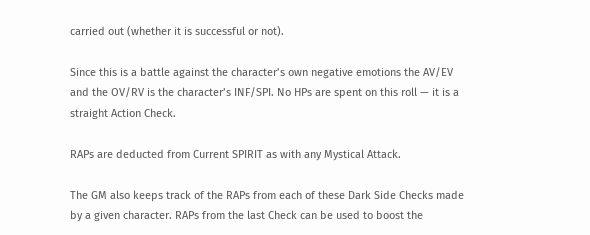carried out (whether it is successful or not).

Since this is a battle against the character’s own negative emotions the AV/EV and the OV/RV is the character’s INF/SPI. No HPs are spent on this roll — it is a straight Action Check.

RAPs are deducted from Current SPIRIT as with any Mystical Attack.

The GM also keeps track of the RAPs from each of these Dark Side Checks made by a given character. RAPs from the last Check can be used to boost the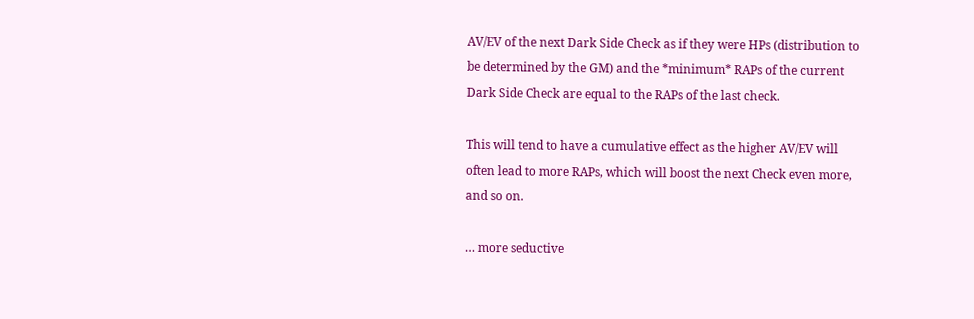AV/EV of the next Dark Side Check as if they were HPs (distribution to be determined by the GM) and the *minimum* RAPs of the current Dark Side Check are equal to the RAPs of the last check.

This will tend to have a cumulative effect as the higher AV/EV will often lead to more RAPs, which will boost the next Check even more, and so on.

… more seductive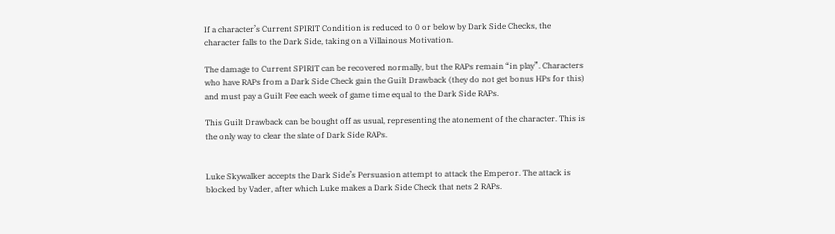If a character’s Current SPIRIT Condition is reduced to 0 or below by Dark Side Checks, the character falls to the Dark Side, taking on a Villainous Motivation.

The damage to Current SPIRIT can be recovered normally, but the RAPs remain “in play”. Characters who have RAPs from a Dark Side Check gain the Guilt Drawback (they do not get bonus HPs for this) and must pay a Guilt Fee each week of game time equal to the Dark Side RAPs.

This Guilt Drawback can be bought off as usual, representing the atonement of the character. This is the only way to clear the slate of Dark Side RAPs.


Luke Skywalker accepts the Dark Side’s Persuasion attempt to attack the Emperor. The attack is blocked by Vader, after which Luke makes a Dark Side Check that nets 2 RAPs.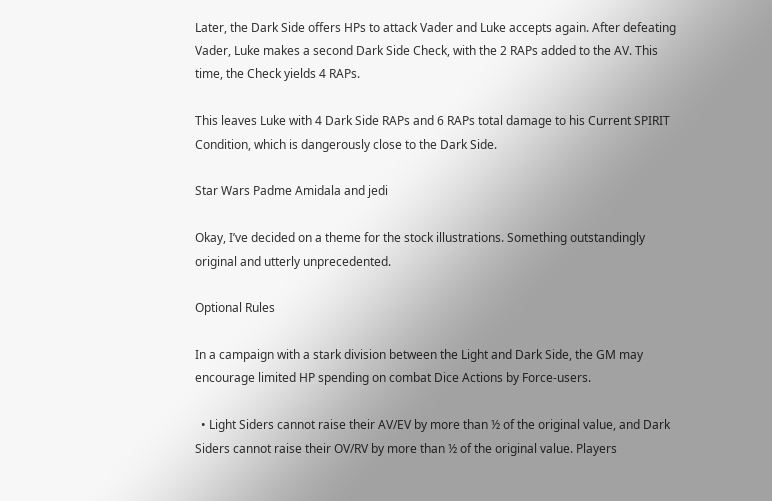Later, the Dark Side offers HPs to attack Vader and Luke accepts again. After defeating Vader, Luke makes a second Dark Side Check, with the 2 RAPs added to the AV. This time, the Check yields 4 RAPs.

This leaves Luke with 4 Dark Side RAPs and 6 RAPs total damage to his Current SPIRIT Condition, which is dangerously close to the Dark Side.

Star Wars Padme Amidala and jedi

Okay, I’ve decided on a theme for the stock illustrations. Something outstandingly original and utterly unprecedented.

Optional Rules

In a campaign with a stark division between the Light and Dark Side, the GM may encourage limited HP spending on combat Dice Actions by Force-users.

  • Light Siders cannot raise their AV/EV by more than ½ of the original value, and Dark Siders cannot raise their OV/RV by more than ½ of the original value. Players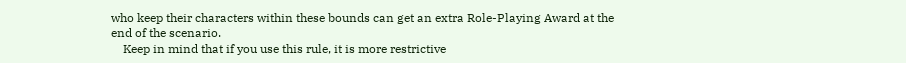who keep their characters within these bounds can get an extra Role-Playing Award at the end of the scenario.
    Keep in mind that if you use this rule, it is more restrictive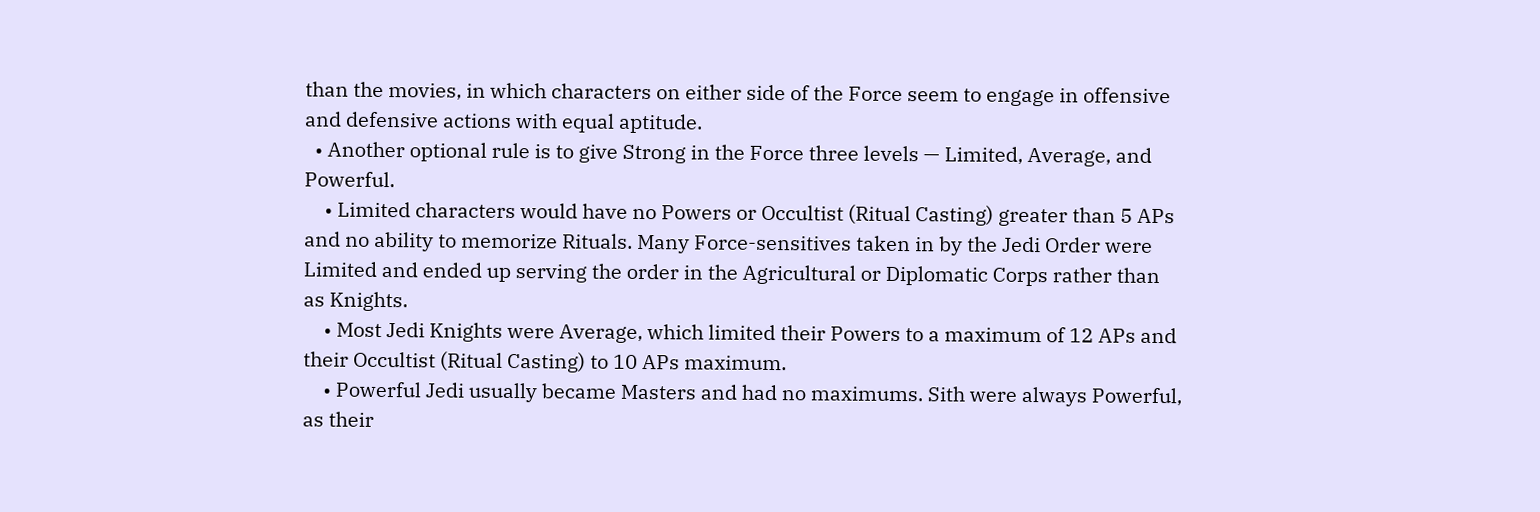than the movies, in which characters on either side of the Force seem to engage in offensive and defensive actions with equal aptitude.
  • Another optional rule is to give Strong in the Force three levels — Limited, Average, and Powerful.
    • Limited characters would have no Powers or Occultist (Ritual Casting) greater than 5 APs and no ability to memorize Rituals. Many Force-sensitives taken in by the Jedi Order were Limited and ended up serving the order in the Agricultural or Diplomatic Corps rather than as Knights.
    • Most Jedi Knights were Average, which limited their Powers to a maximum of 12 APs and their Occultist (Ritual Casting) to 10 APs maximum.
    • Powerful Jedi usually became Masters and had no maximums. Sith were always Powerful, as their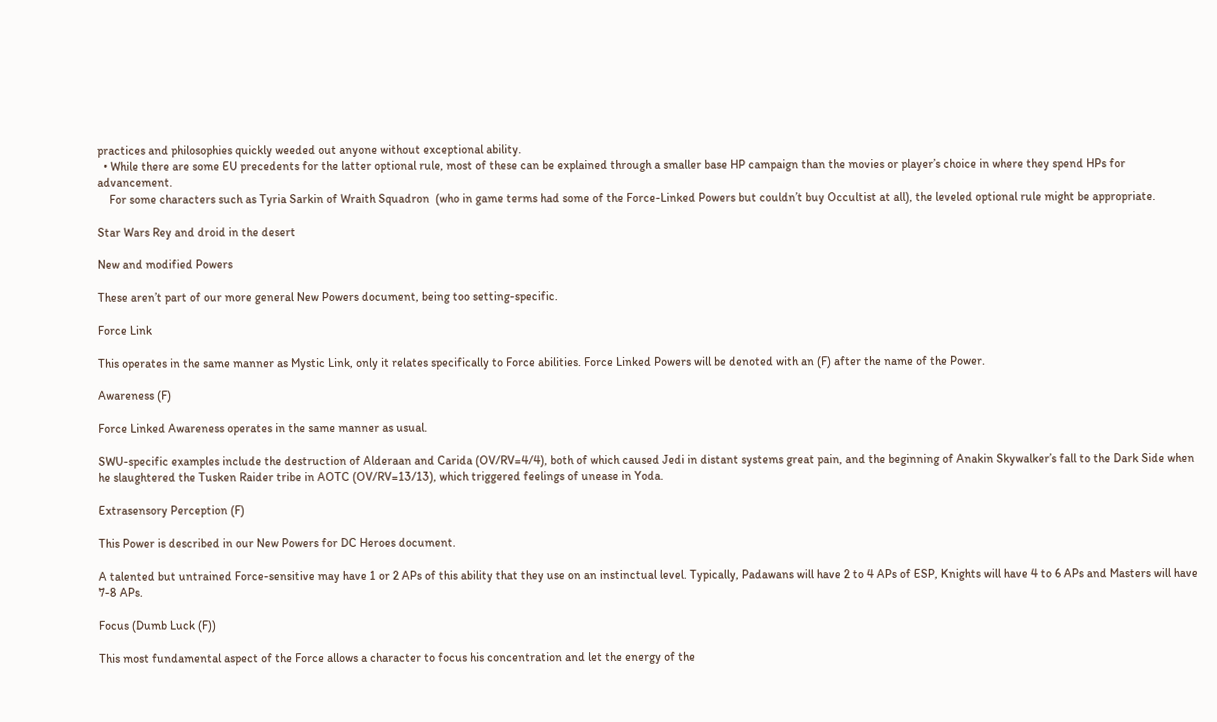practices and philosophies quickly weeded out anyone without exceptional ability.
  • While there are some EU precedents for the latter optional rule, most of these can be explained through a smaller base HP campaign than the movies or player’s choice in where they spend HPs for advancement.
    For some characters such as Tyria Sarkin of Wraith Squadron  (who in game terms had some of the Force-Linked Powers but couldn’t buy Occultist at all), the leveled optional rule might be appropriate.

Star Wars Rey and droid in the desert

New and modified Powers

These aren’t part of our more general New Powers document, being too setting-specific.

Force Link

This operates in the same manner as Mystic Link, only it relates specifically to Force abilities. Force Linked Powers will be denoted with an (F) after the name of the Power.

Awareness (F)

Force Linked Awareness operates in the same manner as usual.

SWU-specific examples include the destruction of Alderaan and Carida (OV/RV=4/4), both of which caused Jedi in distant systems great pain, and the beginning of Anakin Skywalker’s fall to the Dark Side when he slaughtered the Tusken Raider tribe in AOTC (OV/RV=13/13), which triggered feelings of unease in Yoda.

Extrasensory Perception (F)

This Power is described in our New Powers for DC Heroes document.

A talented but untrained Force-sensitive may have 1 or 2 APs of this ability that they use on an instinctual level. Typically, Padawans will have 2 to 4 APs of ESP, Knights will have 4 to 6 APs and Masters will have 7-8 APs.

Focus (Dumb Luck (F))

This most fundamental aspect of the Force allows a character to focus his concentration and let the energy of the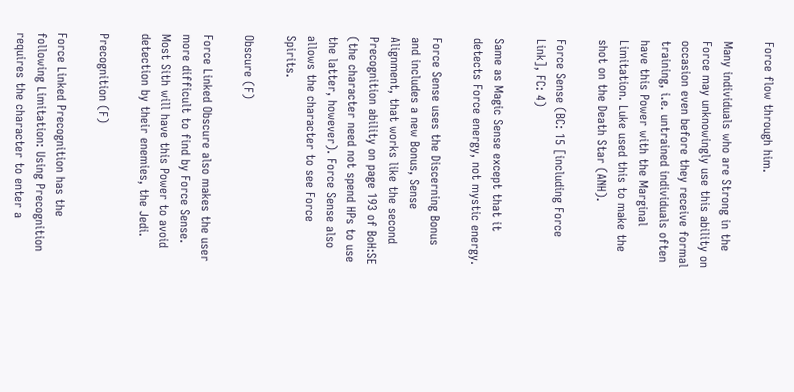Force flow through him.

Many individuals who are Strong in the Force may unknowingly use this ability on occasion even before they receive formal training, i.e. untrained individuals often have this Power with the Marginal Limitation. Luke used this to make the shot on the Death Star (ANH).

Force Sense (BC: 15 [including Force Link], FC: 4)

Same as Magic Sense except that it detects Force energy, not mystic energy.

Force Sense uses the Discerning Bonus and includes a new Bonus, Sense Alignment, that works like the second Precognition ability on page 193 of BoH:SE (the character need not spend HPs to use the latter, however). Force Sense also allows the character to see Force Spirits.

Obscure (F)

Force Linked Obscure also makes the user more difficult to find by Force Sense. Most Sith will have this Power to avoid detection by their enemies, the Jedi.

Precognition (F)

Force Linked Precognition has the following Limitation: Using Precognition requires the character to enter a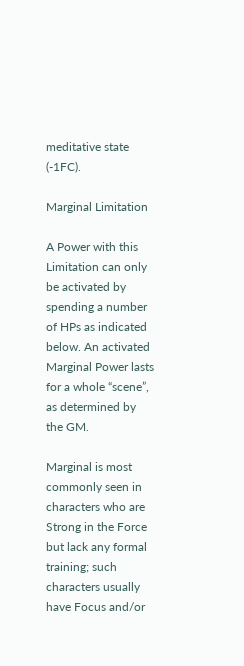meditative state (-1FC).

Marginal Limitation

A Power with this Limitation can only be activated by spending a number of HPs as indicated below. An activated Marginal Power lasts for a whole “scene”, as determined by the GM.

Marginal is most commonly seen in characters who are Strong in the Force but lack any formal training; such characters usually have Focus and/or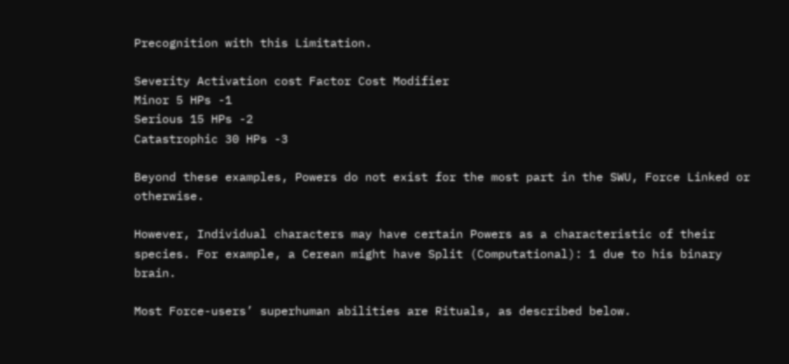Precognition with this Limitation.

Severity Activation cost Factor Cost Modifier
Minor 5 HPs -1
Serious 15 HPs -2
Catastrophic 30 HPs -3

Beyond these examples, Powers do not exist for the most part in the SWU, Force Linked or otherwise.

However, Individual characters may have certain Powers as a characteristic of their species. For example, a Cerean might have Split (Computational): 1 due to his binary brain.

Most Force-users’ superhuman abilities are Rituals, as described below.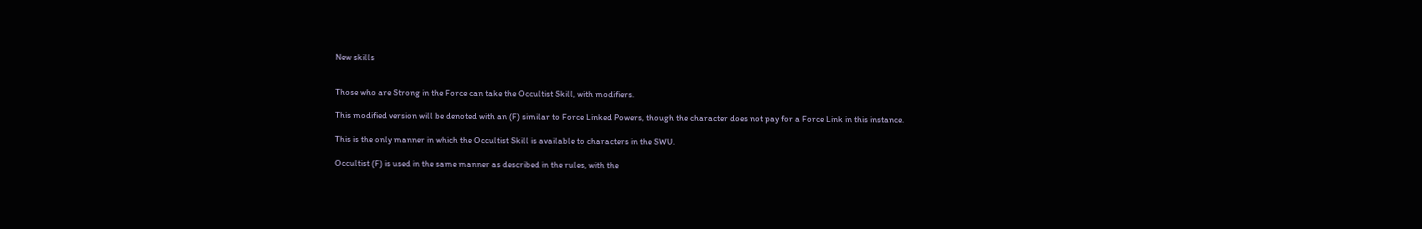New skills


Those who are Strong in the Force can take the Occultist Skill, with modifiers.

This modified version will be denoted with an (F) similar to Force Linked Powers, though the character does not pay for a Force Link in this instance.

This is the only manner in which the Occultist Skill is available to characters in the SWU.

Occultist (F) is used in the same manner as described in the rules, with the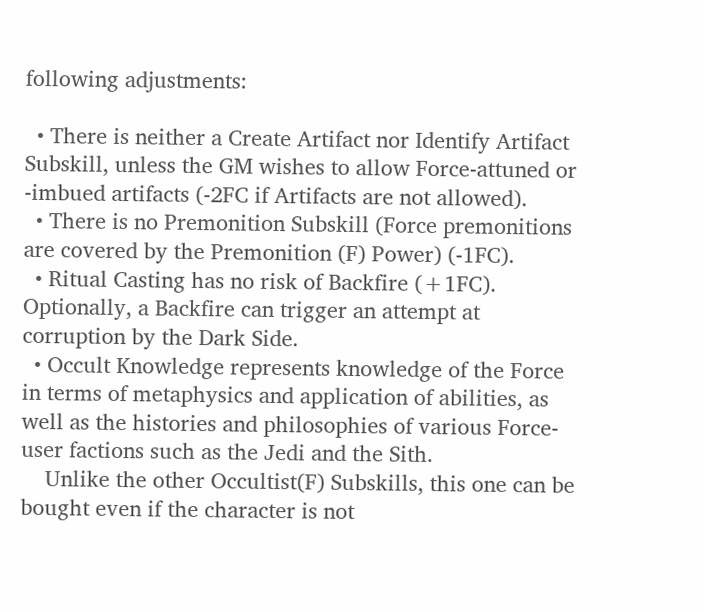following adjustments:

  • There is neither a Create Artifact nor Identify Artifact Subskill, unless the GM wishes to allow Force-attuned or -imbued artifacts (-2FC if Artifacts are not allowed).
  • There is no Premonition Subskill (Force premonitions are covered by the Premonition (F) Power) (-1FC).
  • Ritual Casting has no risk of Backfire (+1FC). Optionally, a Backfire can trigger an attempt at corruption by the Dark Side.
  • Occult Knowledge represents knowledge of the Force in terms of metaphysics and application of abilities, as well as the histories and philosophies of various Force-user factions such as the Jedi and the Sith.
    Unlike the other Occultist(F) Subskills, this one can be bought even if the character is not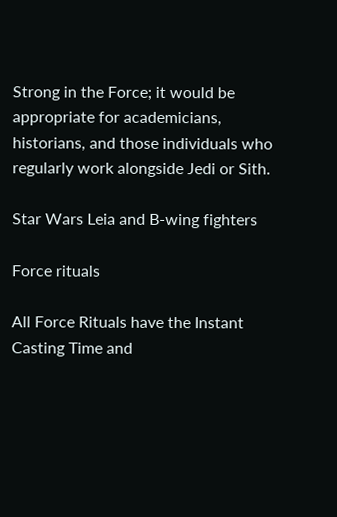Strong in the Force; it would be appropriate for academicians, historians, and those individuals who regularly work alongside Jedi or Sith.

Star Wars Leia and B-wing fighters

Force rituals

All Force Rituals have the Instant Casting Time and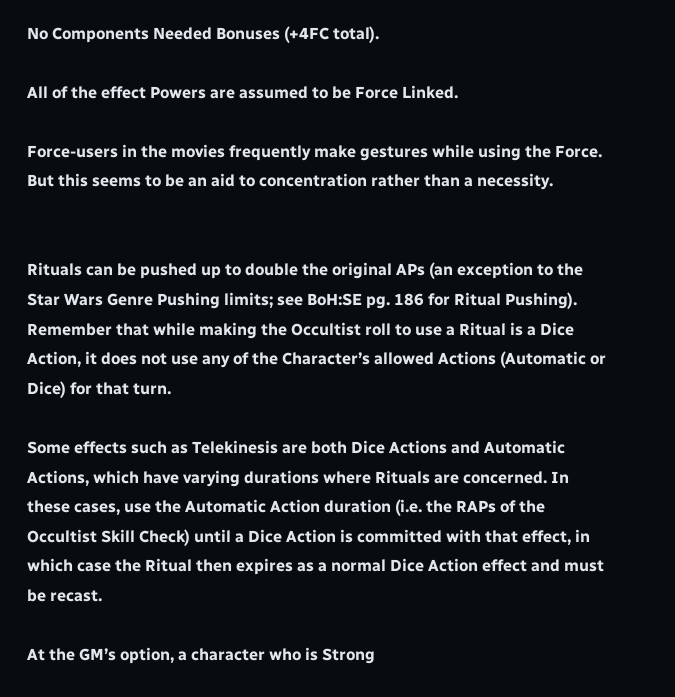No Components Needed Bonuses (+4FC total).

All of the effect Powers are assumed to be Force Linked.

Force-users in the movies frequently make gestures while using the Force. But this seems to be an aid to concentration rather than a necessity.


Rituals can be pushed up to double the original APs (an exception to the Star Wars Genre Pushing limits; see BoH:SE pg. 186 for Ritual Pushing). Remember that while making the Occultist roll to use a Ritual is a Dice Action, it does not use any of the Character’s allowed Actions (Automatic or Dice) for that turn.

Some effects such as Telekinesis are both Dice Actions and Automatic Actions, which have varying durations where Rituals are concerned. In these cases, use the Automatic Action duration (i.e. the RAPs of the Occultist Skill Check) until a Dice Action is committed with that effect, in which case the Ritual then expires as a normal Dice Action effect and must be recast.

At the GM’s option, a character who is Strong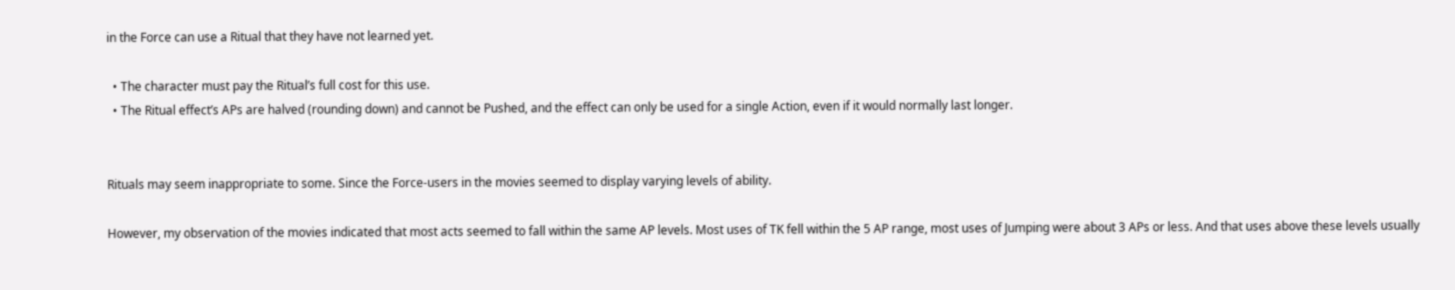in the Force can use a Ritual that they have not learned yet.

  • The character must pay the Ritual’s full cost for this use.
  • The Ritual effect’s APs are halved (rounding down) and cannot be Pushed, and the effect can only be used for a single Action, even if it would normally last longer.


Rituals may seem inappropriate to some. Since the Force-users in the movies seemed to display varying levels of ability.

However, my observation of the movies indicated that most acts seemed to fall within the same AP levels. Most uses of TK fell within the 5 AP range, most uses of Jumping were about 3 APs or less. And that uses above these levels usually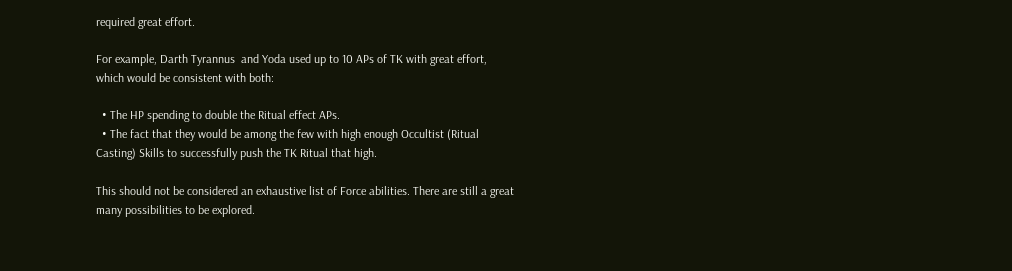required great effort.

For example, Darth Tyrannus  and Yoda used up to 10 APs of TK with great effort, which would be consistent with both:

  • The HP spending to double the Ritual effect APs.
  • The fact that they would be among the few with high enough Occultist (Ritual Casting) Skills to successfully push the TK Ritual that high.

This should not be considered an exhaustive list of Force abilities. There are still a great many possibilities to be explored.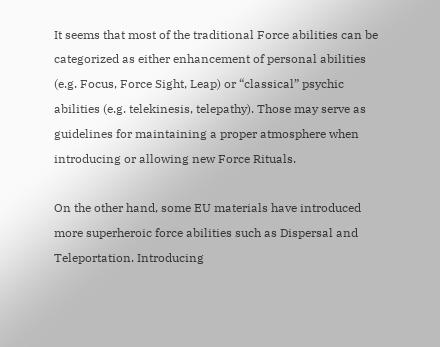It seems that most of the traditional Force abilities can be categorized as either enhancement of personal abilities (e.g. Focus, Force Sight, Leap) or “classical” psychic abilities (e.g. telekinesis, telepathy). Those may serve as guidelines for maintaining a proper atmosphere when introducing or allowing new Force Rituals.

On the other hand, some EU materials have introduced more superheroic force abilities such as Dispersal and Teleportation. Introducing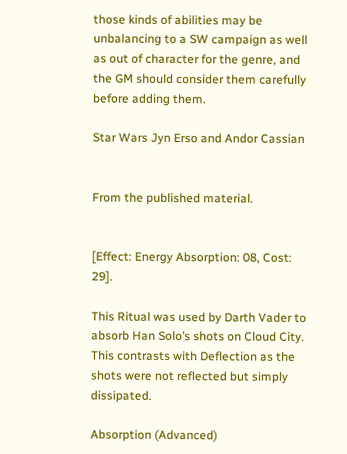those kinds of abilities may be unbalancing to a SW campaign as well as out of character for the genre, and the GM should consider them carefully before adding them.

Star Wars Jyn Erso and Andor Cassian


From the published material.


[Effect: Energy Absorption: 08, Cost: 29].

This Ritual was used by Darth Vader to absorb Han Solo’s shots on Cloud City. This contrasts with Deflection as the shots were not reflected but simply dissipated.

Absorption (Advanced)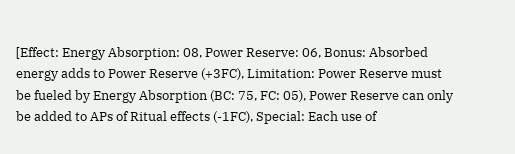[Effect: Energy Absorption: 08, Power Reserve: 06, Bonus: Absorbed energy adds to Power Reserve (+3FC), Limitation: Power Reserve must be fueled by Energy Absorption (BC: 75, FC: 05), Power Reserve can only be added to APs of Ritual effects (-1FC), Special: Each use of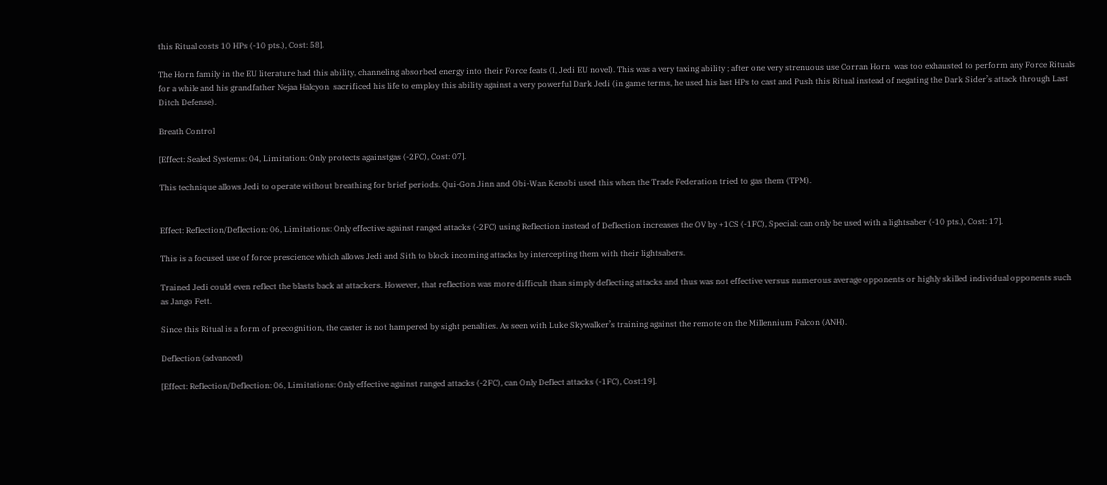this Ritual costs 10 HPs (-10 pts.), Cost: 58].

The Horn family in the EU literature had this ability, channeling absorbed energy into their Force feats (I, Jedi EU novel). This was a very taxing ability ; after one very strenuous use Corran Horn  was too exhausted to perform any Force Rituals for a while and his grandfather Nejaa Halcyon  sacrificed his life to employ this ability against a very powerful Dark Jedi (in game terms, he used his last HPs to cast and Push this Ritual instead of negating the Dark Sider’s attack through Last Ditch Defense).

Breath Control

[Effect: Sealed Systems: 04, Limitation: Only protects againstgas (-2FC), Cost: 07].

This technique allows Jedi to operate without breathing for brief periods. Qui-Gon Jinn and Obi-Wan Kenobi used this when the Trade Federation tried to gas them (TPM).


Effect: Reflection/Deflection: 06, Limitations: Only effective against ranged attacks (-2FC) using Reflection instead of Deflection increases the OV by +1CS (-1FC), Special: can only be used with a lightsaber (-10 pts.), Cost: 17].

This is a focused use of force prescience which allows Jedi and Sith to block incoming attacks by intercepting them with their lightsabers.

Trained Jedi could even reflect the blasts back at attackers. However, that reflection was more difficult than simply deflecting attacks and thus was not effective versus numerous average opponents or highly skilled individual opponents such as Jango Fett.

Since this Ritual is a form of precognition, the caster is not hampered by sight penalties. As seen with Luke Skywalker’s training against the remote on the Millennium Falcon (ANH).

Deflection (advanced)

[Effect: Reflection/Deflection: 06, Limitations: Only effective against ranged attacks (-2FC), can Only Deflect attacks (-1FC), Cost:19].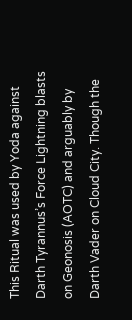This Ritual was used by Yoda against Darth Tyrannus’s Force Lightning blasts on Geonosis (AOTC) and arguably by Darth Vader on Cloud City. Though the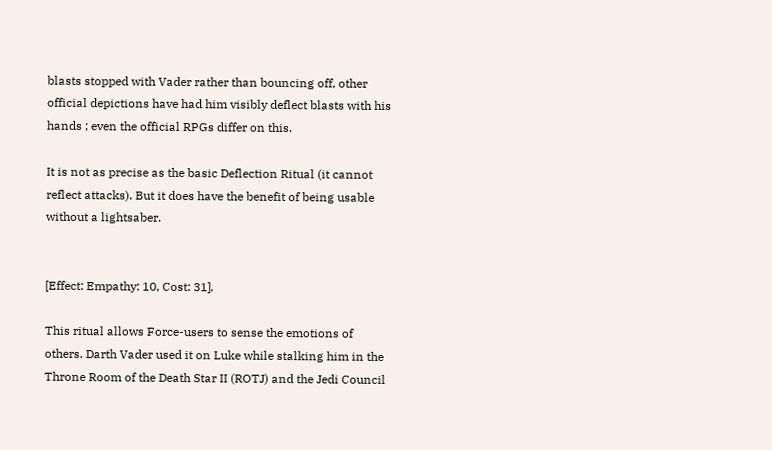blasts stopped with Vader rather than bouncing off, other official depictions have had him visibly deflect blasts with his hands ; even the official RPGs differ on this.

It is not as precise as the basic Deflection Ritual (it cannot reflect attacks). But it does have the benefit of being usable without a lightsaber.


[Effect: Empathy: 10, Cost: 31].

This ritual allows Force-users to sense the emotions of others. Darth Vader used it on Luke while stalking him in the Throne Room of the Death Star II (ROTJ) and the Jedi Council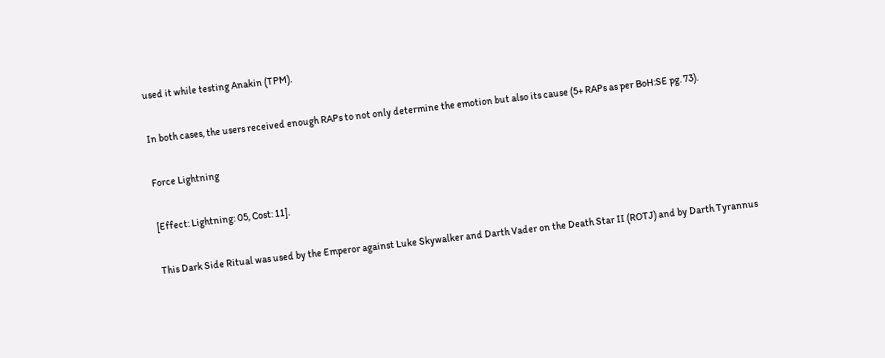used it while testing Anakin (TPM).

In both cases, the users received enough RAPs to not only determine the emotion but also its cause (5+ RAPs as per BoH:SE pg. 73).

Force Lightning

[Effect: Lightning: 05, Cost: 11].

This Dark Side Ritual was used by the Emperor against Luke Skywalker and Darth Vader on the Death Star II (ROTJ) and by Darth Tyrannus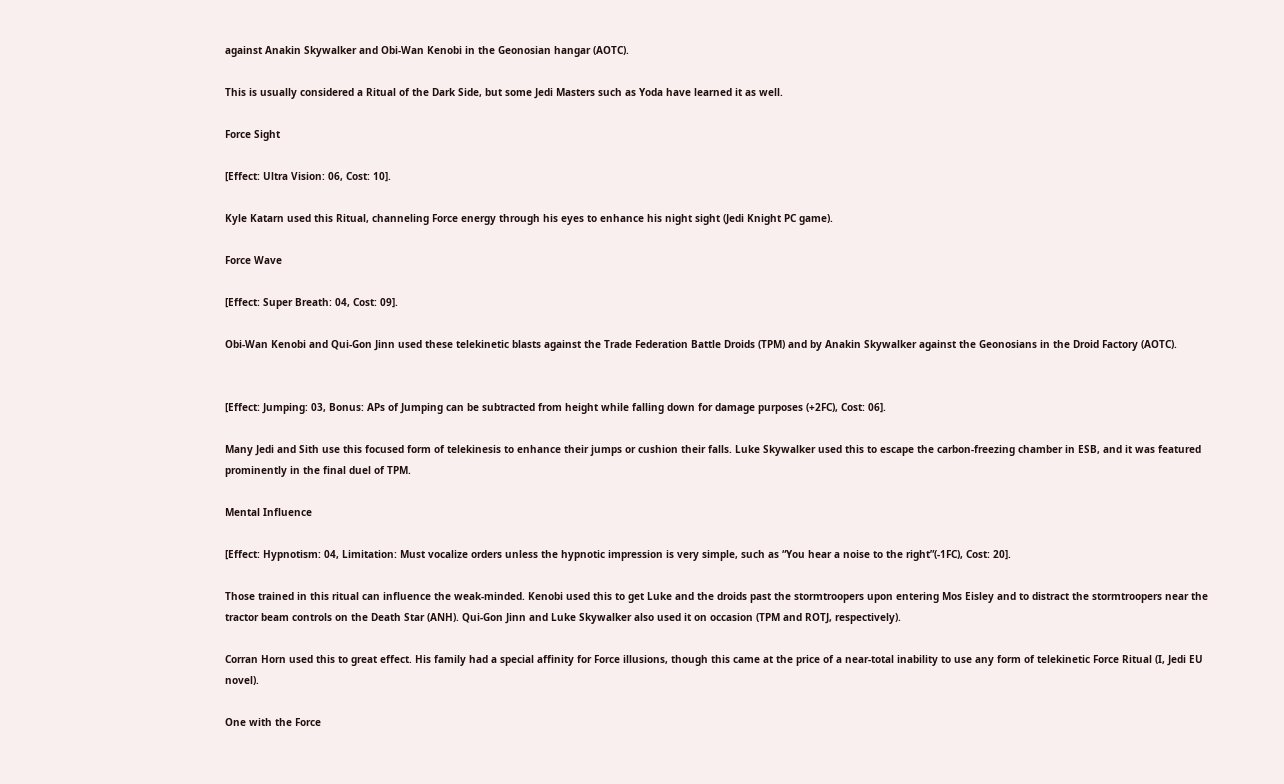against Anakin Skywalker and Obi-Wan Kenobi in the Geonosian hangar (AOTC).

This is usually considered a Ritual of the Dark Side, but some Jedi Masters such as Yoda have learned it as well.

Force Sight

[Effect: Ultra Vision: 06, Cost: 10].

Kyle Katarn used this Ritual, channeling Force energy through his eyes to enhance his night sight (Jedi Knight PC game).

Force Wave

[Effect: Super Breath: 04, Cost: 09].

Obi-Wan Kenobi and Qui-Gon Jinn used these telekinetic blasts against the Trade Federation Battle Droids (TPM) and by Anakin Skywalker against the Geonosians in the Droid Factory (AOTC).


[Effect: Jumping: 03, Bonus: APs of Jumping can be subtracted from height while falling down for damage purposes (+2FC), Cost: 06].

Many Jedi and Sith use this focused form of telekinesis to enhance their jumps or cushion their falls. Luke Skywalker used this to escape the carbon-freezing chamber in ESB, and it was featured prominently in the final duel of TPM.

Mental Influence

[Effect: Hypnotism: 04, Limitation: Must vocalize orders unless the hypnotic impression is very simple, such as “You hear a noise to the right”(-1FC), Cost: 20].

Those trained in this ritual can influence the weak-minded. Kenobi used this to get Luke and the droids past the stormtroopers upon entering Mos Eisley and to distract the stormtroopers near the tractor beam controls on the Death Star (ANH). Qui-Gon Jinn and Luke Skywalker also used it on occasion (TPM and ROTJ, respectively).

Corran Horn used this to great effect. His family had a special affinity for Force illusions, though this came at the price of a near-total inability to use any form of telekinetic Force Ritual (I, Jedi EU novel).

One with the Force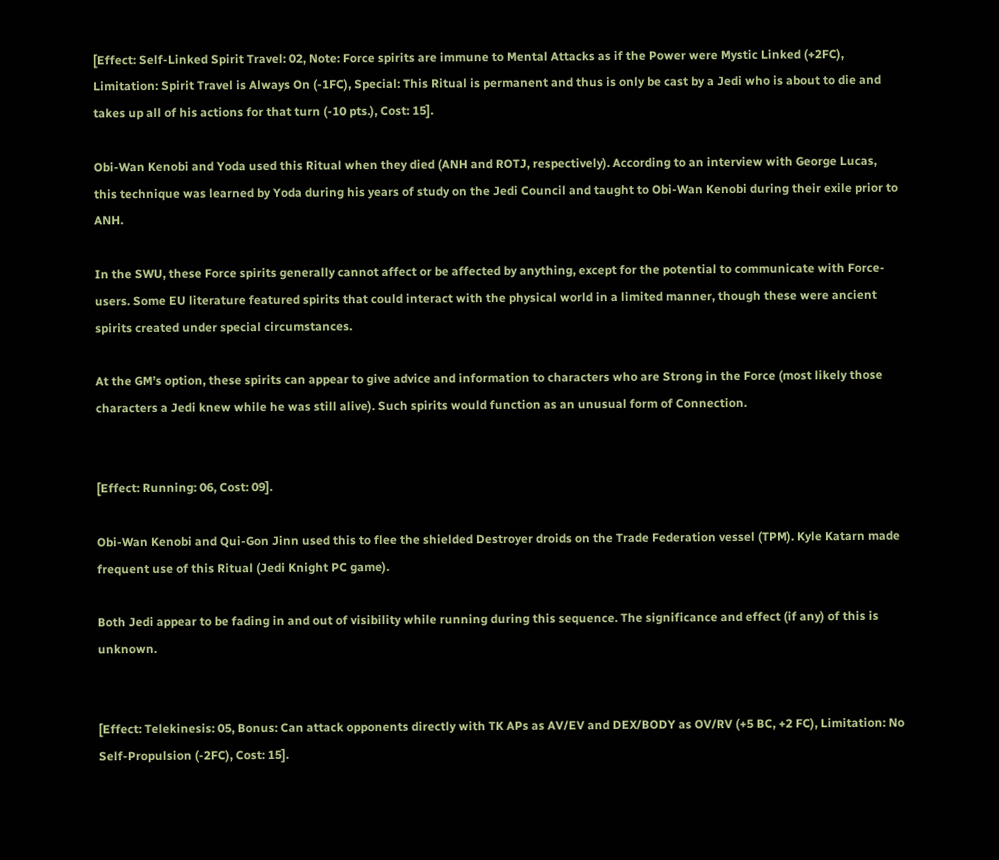[Effect: Self-Linked Spirit Travel: 02, Note: Force spirits are immune to Mental Attacks as if the Power were Mystic Linked (+2FC), Limitation: Spirit Travel is Always On (-1FC), Special: This Ritual is permanent and thus is only be cast by a Jedi who is about to die and takes up all of his actions for that turn (-10 pts.), Cost: 15].

Obi-Wan Kenobi and Yoda used this Ritual when they died (ANH and ROTJ, respectively). According to an interview with George Lucas, this technique was learned by Yoda during his years of study on the Jedi Council and taught to Obi-Wan Kenobi during their exile prior to ANH.

In the SWU, these Force spirits generally cannot affect or be affected by anything, except for the potential to communicate with Force-users. Some EU literature featured spirits that could interact with the physical world in a limited manner, though these were ancient spirits created under special circumstances.

At the GM’s option, these spirits can appear to give advice and information to characters who are Strong in the Force (most likely those characters a Jedi knew while he was still alive). Such spirits would function as an unusual form of Connection.


[Effect: Running: 06, Cost: 09].

Obi-Wan Kenobi and Qui-Gon Jinn used this to flee the shielded Destroyer droids on the Trade Federation vessel (TPM). Kyle Katarn made frequent use of this Ritual (Jedi Knight PC game).

Both Jedi appear to be fading in and out of visibility while running during this sequence. The significance and effect (if any) of this is unknown.


[Effect: Telekinesis: 05, Bonus: Can attack opponents directly with TK APs as AV/EV and DEX/BODY as OV/RV (+5 BC, +2 FC), Limitation: No Self-Propulsion (-2FC), Cost: 15].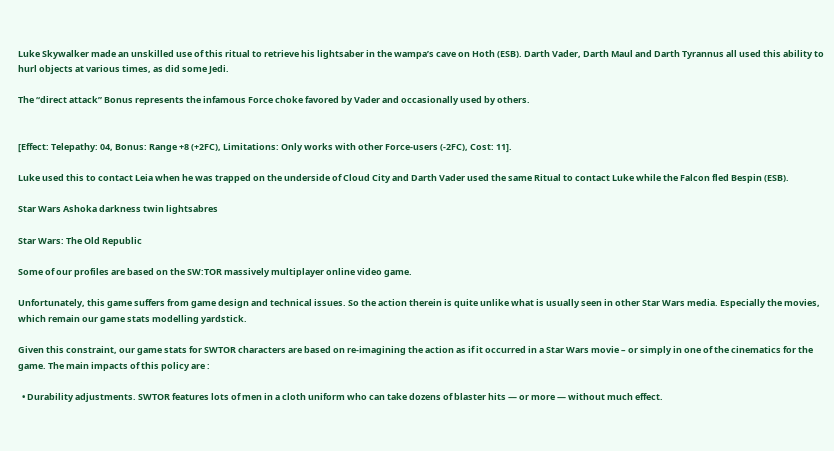Luke Skywalker made an unskilled use of this ritual to retrieve his lightsaber in the wampa’s cave on Hoth (ESB). Darth Vader, Darth Maul and Darth Tyrannus all used this ability to hurl objects at various times, as did some Jedi.

The “direct attack” Bonus represents the infamous Force choke favored by Vader and occasionally used by others.


[Effect: Telepathy: 04, Bonus: Range +8 (+2FC), Limitations: Only works with other Force-users (-2FC), Cost: 11].

Luke used this to contact Leia when he was trapped on the underside of Cloud City and Darth Vader used the same Ritual to contact Luke while the Falcon fled Bespin (ESB).

Star Wars Ashoka darkness twin lightsabres

Star Wars: The Old Republic

Some of our profiles are based on the SW:TOR massively multiplayer online video game.

Unfortunately, this game suffers from game design and technical issues. So the action therein is quite unlike what is usually seen in other Star Wars media. Especially the movies, which remain our game stats modelling yardstick.

Given this constraint, our game stats for SWTOR characters are based on re-imagining the action as if it occurred in a Star Wars movie – or simply in one of the cinematics for the game. The main impacts of this policy are :

  • Durability adjustments. SWTOR features lots of men in a cloth uniform who can take dozens of blaster hits — or more — without much effect.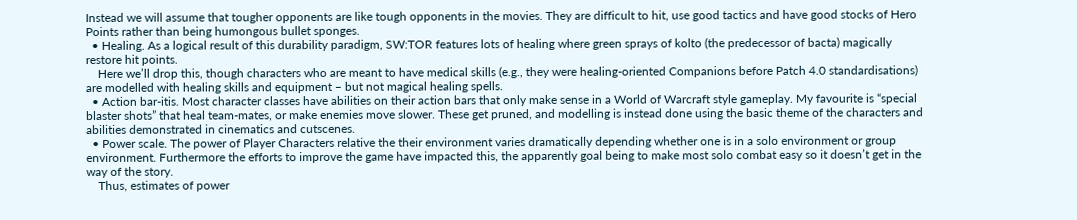Instead we will assume that tougher opponents are like tough opponents in the movies. They are difficult to hit, use good tactics and have good stocks of Hero Points rather than being humongous bullet sponges.
  • Healing. As a logical result of this durability paradigm, SW:TOR features lots of healing where green sprays of kolto (the predecessor of bacta) magically restore hit points.
    Here we’ll drop this, though characters who are meant to have medical skills (e.g., they were healing-oriented Companions before Patch 4.0 standardisations) are modelled with healing skills and equipment – but not magical healing spells.
  • Action bar-itis. Most character classes have abilities on their action bars that only make sense in a World of Warcraft style gameplay. My favourite is “special blaster shots” that heal team-mates, or make enemies move slower. These get pruned, and modelling is instead done using the basic theme of the characters and abilities demonstrated in cinematics and cutscenes.
  • Power scale. The power of Player Characters relative the their environment varies dramatically depending whether one is in a solo environment or group environment. Furthermore the efforts to improve the game have impacted this, the apparently goal being to make most solo combat easy so it doesn’t get in the way of the story.
    Thus, estimates of power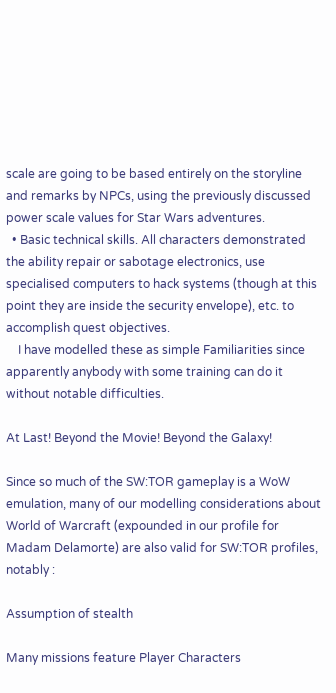scale are going to be based entirely on the storyline and remarks by NPCs, using the previously discussed power scale values for Star Wars adventures.
  • Basic technical skills. All characters demonstrated the ability repair or sabotage electronics, use specialised computers to hack systems (though at this point they are inside the security envelope), etc. to accomplish quest objectives.
    I have modelled these as simple Familiarities since apparently anybody with some training can do it without notable difficulties.

At Last! Beyond the Movie! Beyond the Galaxy!

Since so much of the SW:TOR gameplay is a WoW emulation, many of our modelling considerations about World of Warcraft (expounded in our profile for Madam Delamorte) are also valid for SW:TOR profiles, notably :

Assumption of stealth

Many missions feature Player Characters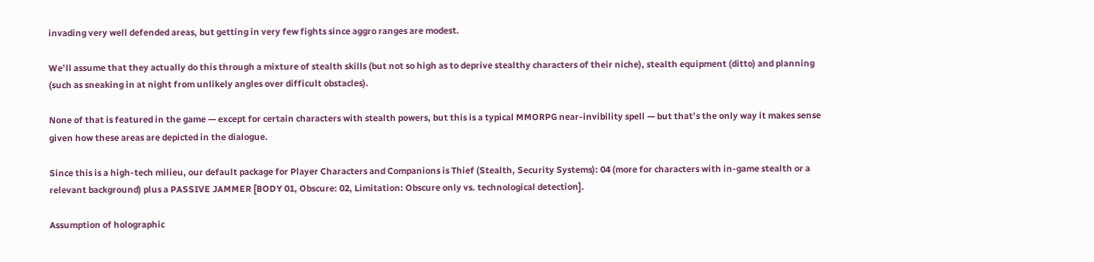invading very well defended areas, but getting in very few fights since aggro ranges are modest.

We’ll assume that they actually do this through a mixture of stealth skills (but not so high as to deprive stealthy characters of their niche), stealth equipment (ditto) and planning (such as sneaking in at night from unlikely angles over difficult obstacles).

None of that is featured in the game — except for certain characters with stealth powers, but this is a typical MMORPG near-invibility spell — but that’s the only way it makes sense given how these areas are depicted in the dialogue.

Since this is a high-tech milieu, our default package for Player Characters and Companions is Thief (Stealth, Security Systems): 04 (more for characters with in-game stealth or a relevant background) plus a PASSIVE JAMMER [BODY 01, Obscure: 02, Limitation: Obscure only vs. technological detection].

Assumption of holographic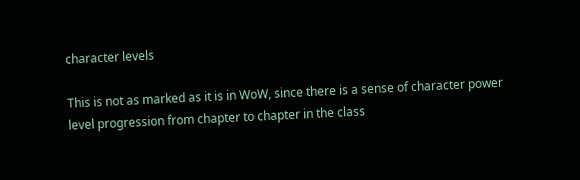character levels

This is not as marked as it is in WoW, since there is a sense of character power level progression from chapter to chapter in the class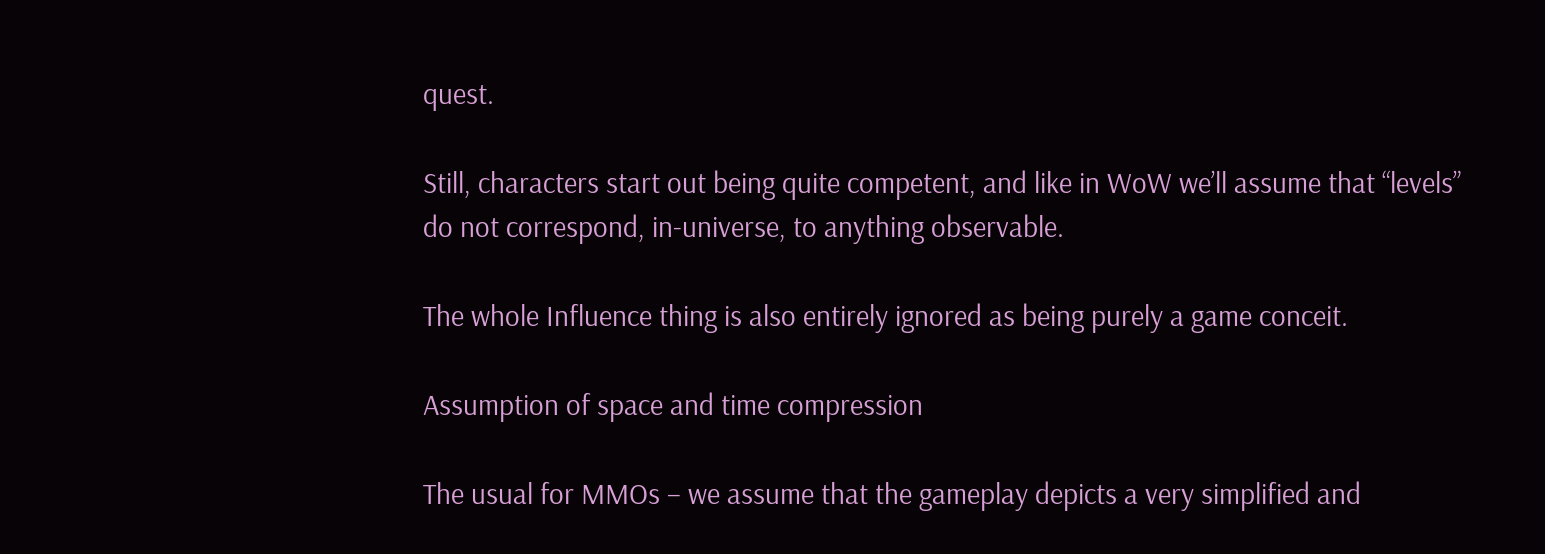quest.

Still, characters start out being quite competent, and like in WoW we’ll assume that “levels” do not correspond, in-universe, to anything observable.

The whole Influence thing is also entirely ignored as being purely a game conceit.

Assumption of space and time compression

The usual for MMOs – we assume that the gameplay depicts a very simplified and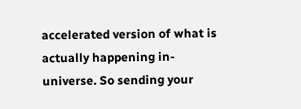accelerated version of what is actually happening in-universe. So sending your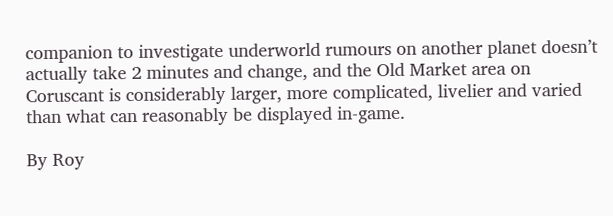companion to investigate underworld rumours on another planet doesn’t actually take 2 minutes and change, and the Old Market area on Coruscant is considerably larger, more complicated, livelier and varied than what can reasonably be displayed in-game.

By Roy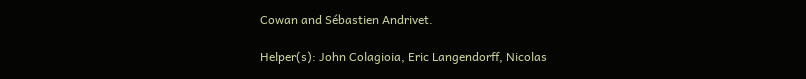Cowan and Sébastien Andrivet.

Helper(s): John Colagioia, Eric Langendorff, Nicolas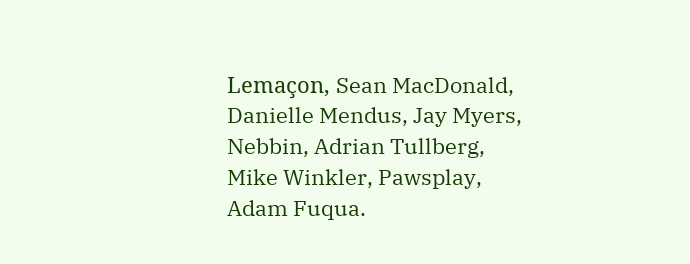Lemaçon, Sean MacDonald, Danielle Mendus, Jay Myers, Nebbin, Adrian Tullberg, Mike Winkler, Pawsplay, Adam Fuqua.